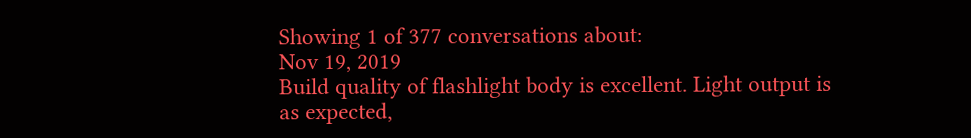Showing 1 of 377 conversations about:
Nov 19, 2019
Build quality of flashlight body is excellent. Light output is as expected,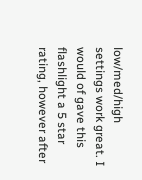low/med/high settings work great. I would of gave this flashlight a 5 star rating, however after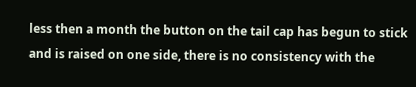less then a month the button on the tail cap has begun to stick and is raised on one side, there is no consistency with the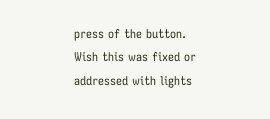press of the button. Wish this was fixed or addressed with lights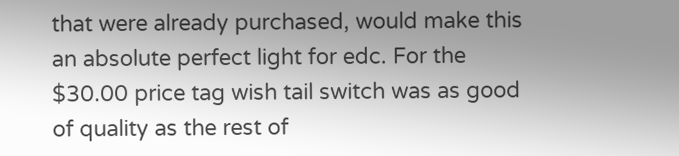that were already purchased, would make this an absolute perfect light for edc. For the $30.00 price tag wish tail switch was as good of quality as the rest of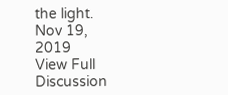the light.
Nov 19, 2019
View Full Discussion